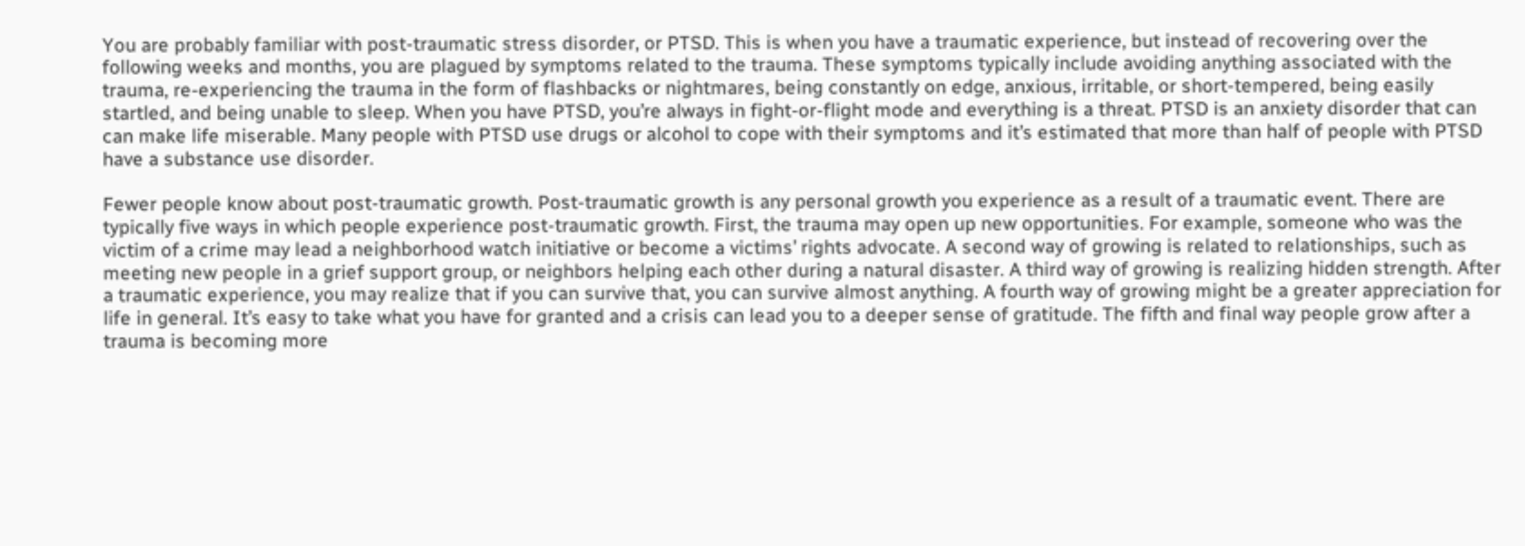You are probably familiar with post-traumatic stress disorder, or PTSD. This is when you have a traumatic experience, but instead of recovering over the following weeks and months, you are plagued by symptoms related to the trauma. These symptoms typically include avoiding anything associated with the trauma, re-experiencing the trauma in the form of flashbacks or nightmares, being constantly on edge, anxious, irritable, or short-tempered, being easily startled, and being unable to sleep. When you have PTSD, you’re always in fight-or-flight mode and everything is a threat. PTSD is an anxiety disorder that can can make life miserable. Many people with PTSD use drugs or alcohol to cope with their symptoms and it’s estimated that more than half of people with PTSD have a substance use disorder.

Fewer people know about post-traumatic growth. Post-traumatic growth is any personal growth you experience as a result of a traumatic event. There are typically five ways in which people experience post-traumatic growth. First, the trauma may open up new opportunities. For example, someone who was the victim of a crime may lead a neighborhood watch initiative or become a victims’ rights advocate. A second way of growing is related to relationships, such as meeting new people in a grief support group, or neighbors helping each other during a natural disaster. A third way of growing is realizing hidden strength. After a traumatic experience, you may realize that if you can survive that, you can survive almost anything. A fourth way of growing might be a greater appreciation for life in general. It’s easy to take what you have for granted and a crisis can lead you to a deeper sense of gratitude. The fifth and final way people grow after a trauma is becoming more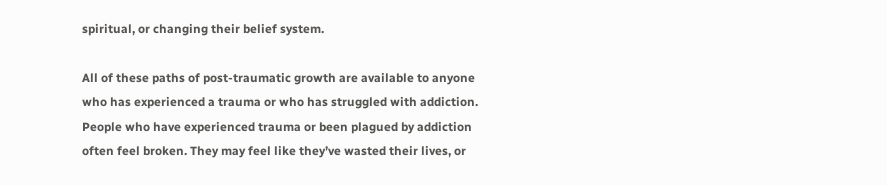spiritual, or changing their belief system.

All of these paths of post-traumatic growth are available to anyone who has experienced a trauma or who has struggled with addiction. People who have experienced trauma or been plagued by addiction often feel broken. They may feel like they’ve wasted their lives, or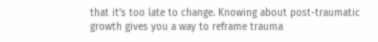that it’s too late to change. Knowing about post-traumatic growth gives you a way to reframe trauma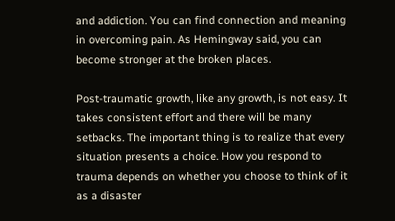and addiction. You can find connection and meaning in overcoming pain. As Hemingway said, you can become stronger at the broken places.

Post-traumatic growth, like any growth, is not easy. It takes consistent effort and there will be many setbacks. The important thing is to realize that every situation presents a choice. How you respond to trauma depends on whether you choose to think of it as a disaster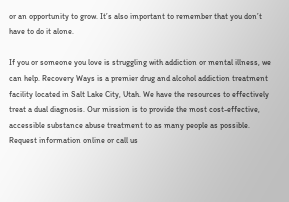or an opportunity to grow. It’s also important to remember that you don’t have to do it alone.

If you or someone you love is struggling with addiction or mental illness, we can help. Recovery Ways is a premier drug and alcohol addiction treatment facility located in Salt Lake City, Utah. We have the resources to effectively treat a dual diagnosis. Our mission is to provide the most cost-effective, accessible substance abuse treatment to as many people as possible. Request information online or call us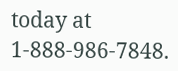today at 1-888-986-7848.